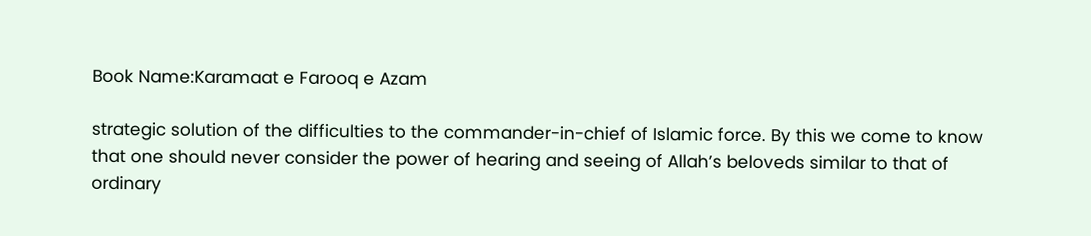Book Name:Karamaat e Farooq e Azam

strategic solution of the difficulties to the commander-in-chief of Islamic force. By this we come to know that one should never consider the power of hearing and seeing of Allah’s beloveds similar to that of ordinary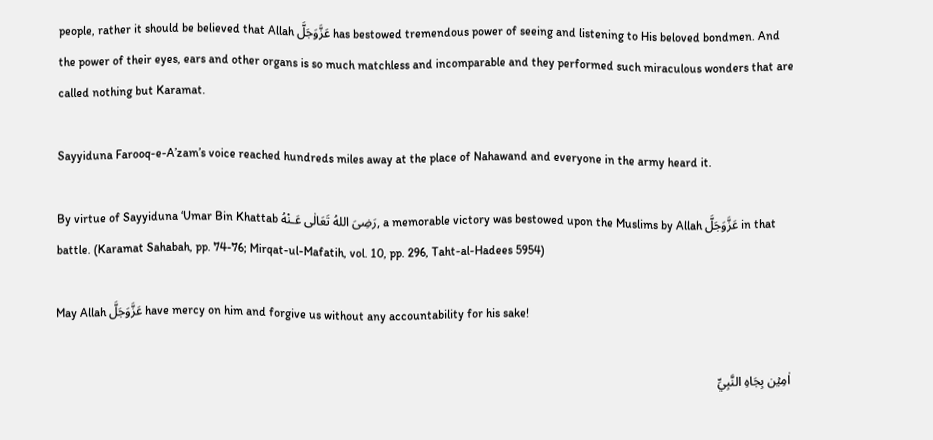people, rather it should be believed that Allah عَزَّوَجَلَّ has bestowed tremendous power of seeing and listening to His beloved bondmen. And the power of their eyes, ears and other organs is so much matchless and incomparable and they performed such miraculous wonders that are called nothing but Karamat.

Sayyiduna Farooq-e-A’zam’s voice reached hundreds miles away at the place of Nahawand and everyone in the army heard it.

By virtue of Sayyiduna ‘Umar Bin Khattab رَضِىَ اللهُ تَعَالٰی عَـنْهُ, a memorable victory was bestowed upon the Muslims by Allah عَزَّوَجَلَّ in that battle. (Karamat Sahabah, pp. 74-76; Mirqat-ul-Mafatih, vol. 10, pp. 296, Taht-al-Hadees 5954)

May Allah عَزَّوَجَلَّ have mercy on him and forgive us without any accountability for his sake!

اٰمِيۡن بِجَاهِ النَّبِيِّ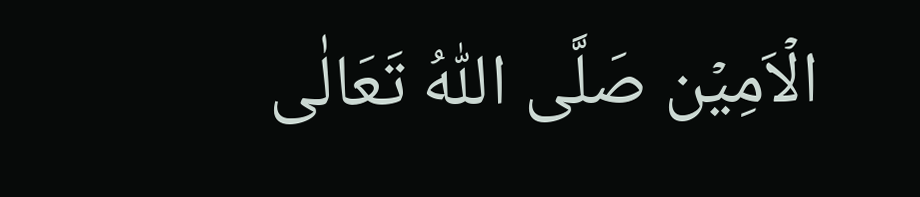الۡاَمِيۡن صَلَّى اللّٰهُ تَعَالٰى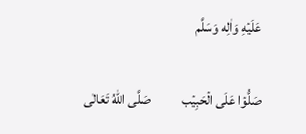عَلَيۡهِ وَاٰلِه وَسَلَّم

صَلُّوۡا عَلَى الۡحَبِيۡب           صَلَّى اللّٰهُ تَعَالٰى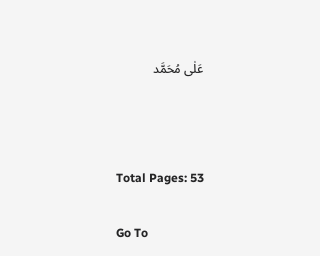عَلٰى مُحَمَّد



Total Pages: 53

Go To